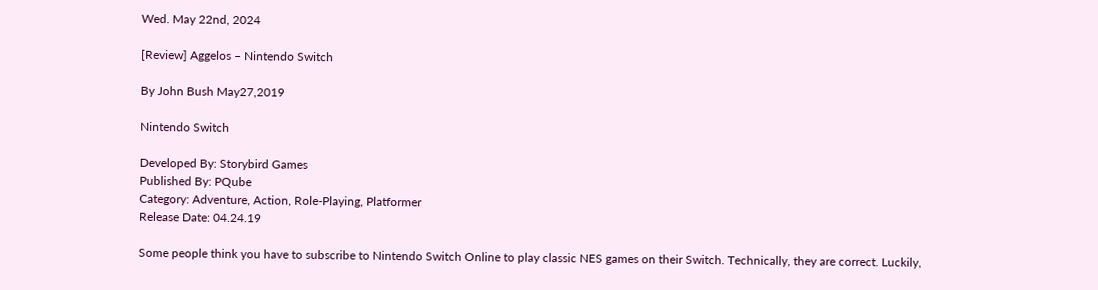Wed. May 22nd, 2024

[Review] Aggelos – Nintendo Switch

By John Bush May27,2019

Nintendo Switch

Developed By: Storybird Games
Published By: PQube
Category: Adventure, Action, Role-Playing, Platformer
Release Date: 04.24.19

Some people think you have to subscribe to Nintendo Switch Online to play classic NES games on their Switch. Technically, they are correct. Luckily,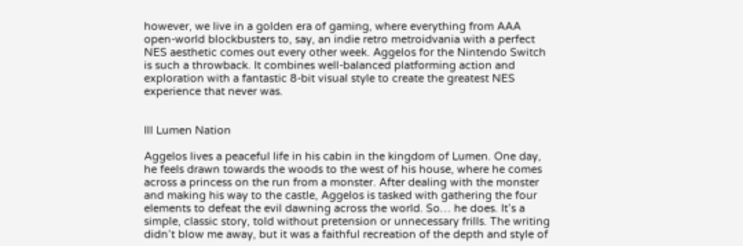however, we live in a golden era of gaming, where everything from AAA open-world blockbusters to, say, an indie retro metroidvania with a perfect NES aesthetic comes out every other week. Aggelos for the Nintendo Switch is such a throwback. It combines well-balanced platforming action and exploration with a fantastic 8-bit visual style to create the greatest NES experience that never was.


Ill Lumen Nation

Aggelos lives a peaceful life in his cabin in the kingdom of Lumen. One day, he feels drawn towards the woods to the west of his house, where he comes across a princess on the run from a monster. After dealing with the monster and making his way to the castle, Aggelos is tasked with gathering the four elements to defeat the evil dawning across the world. So… he does. It’s a simple, classic story, told without pretension or unnecessary frills. The writing didn’t blow me away, but it was a faithful recreation of the depth and style of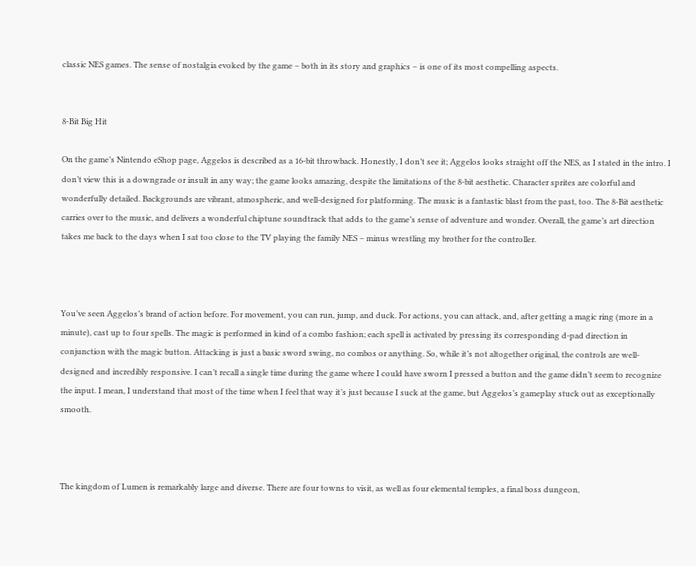classic NES games. The sense of nostalgia evoked by the game – both in its story and graphics – is one of its most compelling aspects.


8-Bit Big Hit

On the game’s Nintendo eShop page, Aggelos is described as a 16-bit throwback. Honestly, I don’t see it; Aggelos looks straight off the NES, as I stated in the intro. I don’t view this is a downgrade or insult in any way; the game looks amazing, despite the limitations of the 8-bit aesthetic. Character sprites are colorful and wonderfully detailed. Backgrounds are vibrant, atmospheric, and well-designed for platforming. The music is a fantastic blast from the past, too. The 8-Bit aesthetic carries over to the music, and delivers a wonderful chiptune soundtrack that adds to the game’s sense of adventure and wonder. Overall, the game’s art direction takes me back to the days when I sat too close to the TV playing the family NES – minus wrestling my brother for the controller.



You’ve seen Aggelos’s brand of action before. For movement, you can run, jump, and duck. For actions, you can attack, and, after getting a magic ring (more in a minute), cast up to four spells. The magic is performed in kind of a combo fashion; each spell is activated by pressing its corresponding d-pad direction in conjunction with the magic button. Attacking is just a basic sword swing, no combos or anything. So, while it’s not altogether original, the controls are well-designed and incredibly responsive. I can’t recall a single time during the game where I could have sworn I pressed a button and the game didn’t seem to recognize the input. I mean, I understand that most of the time when I feel that way it’s just because I suck at the game, but Aggelos’s gameplay stuck out as exceptionally smooth.



The kingdom of Lumen is remarkably large and diverse. There are four towns to visit, as well as four elemental temples, a final boss dungeon,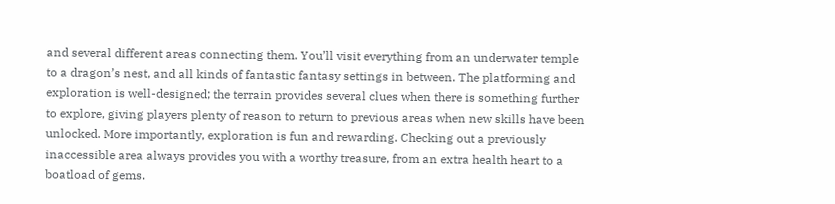and several different areas connecting them. You’ll visit everything from an underwater temple to a dragon’s nest, and all kinds of fantastic fantasy settings in between. The platforming and exploration is well-designed; the terrain provides several clues when there is something further to explore, giving players plenty of reason to return to previous areas when new skills have been unlocked. More importantly, exploration is fun and rewarding. Checking out a previously inaccessible area always provides you with a worthy treasure, from an extra health heart to a boatload of gems.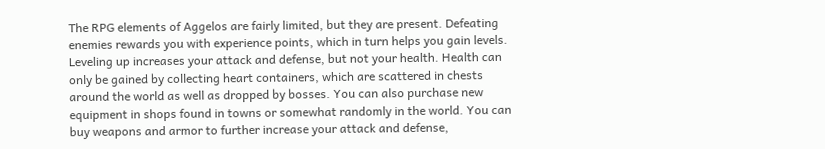The RPG elements of Aggelos are fairly limited, but they are present. Defeating enemies rewards you with experience points, which in turn helps you gain levels. Leveling up increases your attack and defense, but not your health. Health can only be gained by collecting heart containers, which are scattered in chests around the world as well as dropped by bosses. You can also purchase new equipment in shops found in towns or somewhat randomly in the world. You can buy weapons and armor to further increase your attack and defense,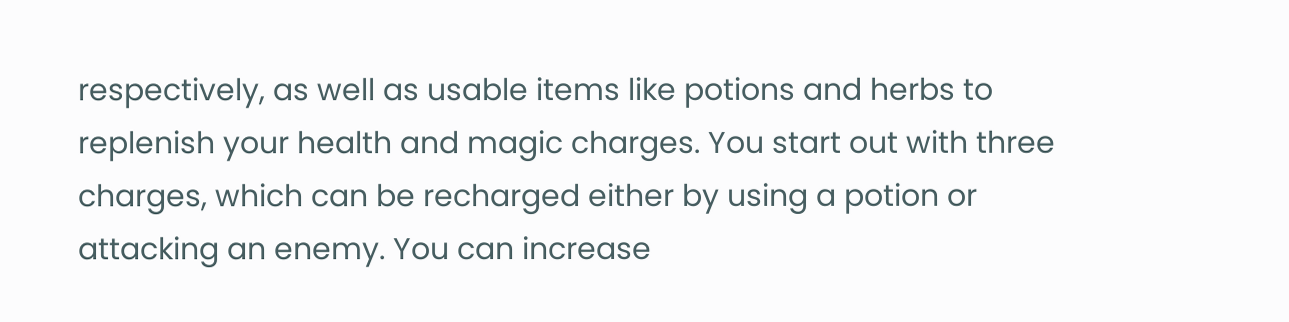respectively, as well as usable items like potions and herbs to replenish your health and magic charges. You start out with three charges, which can be recharged either by using a potion or attacking an enemy. You can increase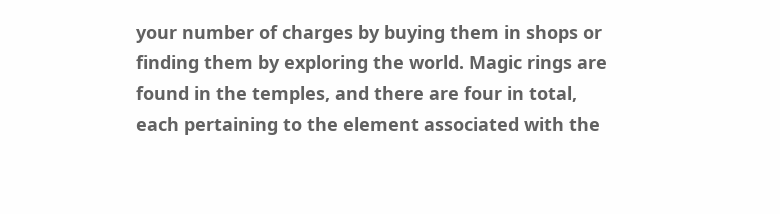your number of charges by buying them in shops or finding them by exploring the world. Magic rings are found in the temples, and there are four in total, each pertaining to the element associated with the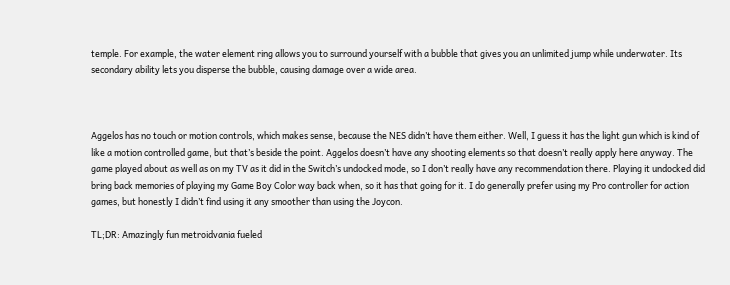temple. For example, the water element ring allows you to surround yourself with a bubble that gives you an unlimited jump while underwater. Its secondary ability lets you disperse the bubble, causing damage over a wide area.



Aggelos has no touch or motion controls, which makes sense, because the NES didn’t have them either. Well, I guess it has the light gun which is kind of like a motion controlled game, but that’s beside the point. Aggelos doesn’t have any shooting elements so that doesn’t really apply here anyway. The game played about as well as on my TV as it did in the Switch’s undocked mode, so I don’t really have any recommendation there. Playing it undocked did bring back memories of playing my Game Boy Color way back when, so it has that going for it. I do generally prefer using my Pro controller for action games, but honestly I didn’t find using it any smoother than using the Joycon.

TL;DR: Amazingly fun metroidvania fueled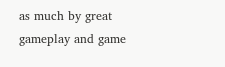as much by great gameplay and game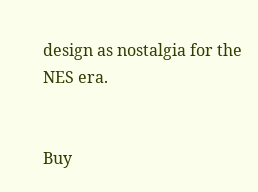design as nostalgia for the NES era.


Buy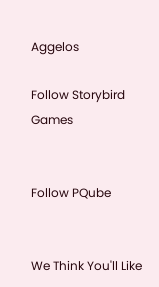Aggelos

Follow Storybird Games


Follow PQube


We Think You'll Like